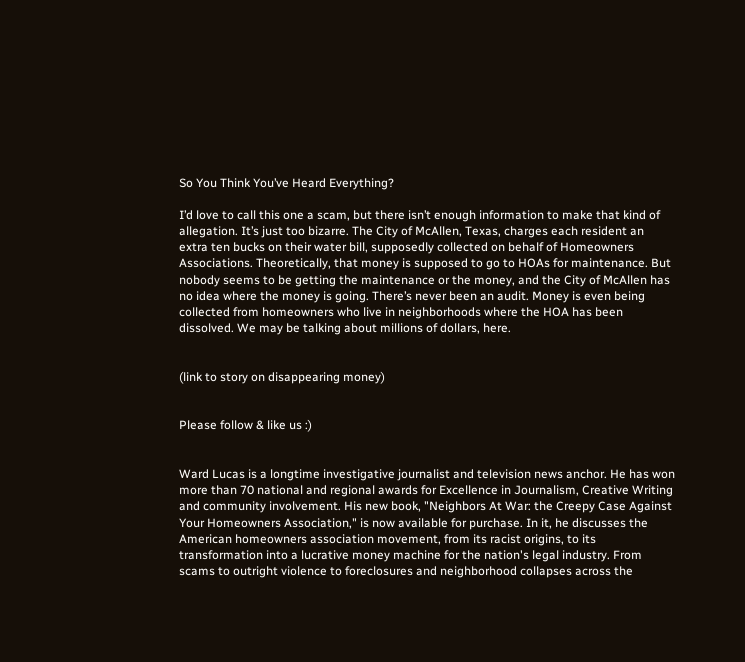So You Think You’ve Heard Everything?

I’d love to call this one a scam, but there isn’t enough information to make that kind of allegation. It’s just too bizarre. The City of McAllen, Texas, charges each resident an extra ten bucks on their water bill, supposedly collected on behalf of Homeowners Associations. Theoretically, that money is supposed to go to HOAs for maintenance. But nobody seems to be getting the maintenance or the money, and the City of McAllen has no idea where the money is going. There’s never been an audit. Money is even being collected from homeowners who live in neighborhoods where the HOA has been dissolved. We may be talking about millions of dollars, here.


(link to story on disappearing money)


Please follow & like us :)


Ward Lucas is a longtime investigative journalist and television news anchor. He has won more than 70 national and regional awards for Excellence in Journalism, Creative Writing and community involvement. His new book, "Neighbors At War: the Creepy Case Against Your Homeowners Association," is now available for purchase. In it, he discusses the American homeowners association movement, from its racist origins, to its transformation into a lucrative money machine for the nation's legal industry. From scams to outright violence to foreclosures and neighborhood collapses across the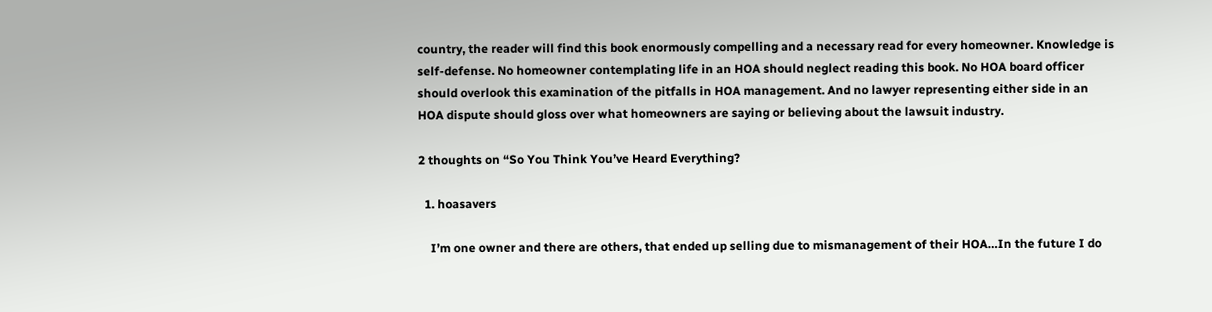country, the reader will find this book enormously compelling and a necessary read for every homeowner. Knowledge is self-defense. No homeowner contemplating life in an HOA should neglect reading this book. No HOA board officer should overlook this examination of the pitfalls in HOA management. And no lawyer representing either side in an HOA dispute should gloss over what homeowners are saying or believing about the lawsuit industry.

2 thoughts on “So You Think You’ve Heard Everything?

  1. hoasavers

    I’m one owner and there are others, that ended up selling due to mismanagement of their HOA…In the future I do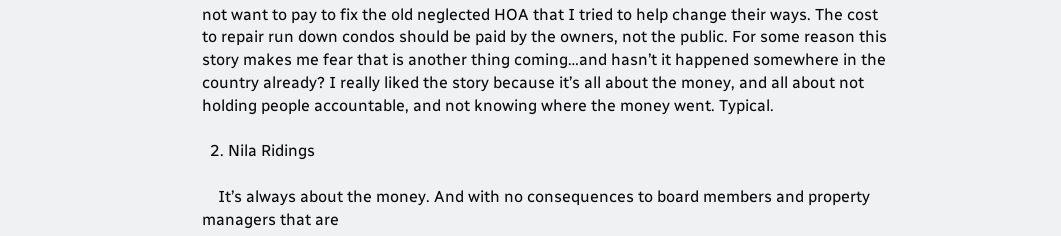not want to pay to fix the old neglected HOA that I tried to help change their ways. The cost to repair run down condos should be paid by the owners, not the public. For some reason this story makes me fear that is another thing coming…and hasn’t it happened somewhere in the country already? I really liked the story because it’s all about the money, and all about not holding people accountable, and not knowing where the money went. Typical.

  2. Nila Ridings

    It’s always about the money. And with no consequences to board members and property managers that are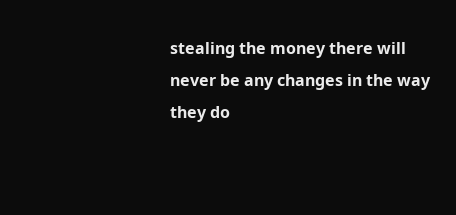stealing the money there will never be any changes in the way they do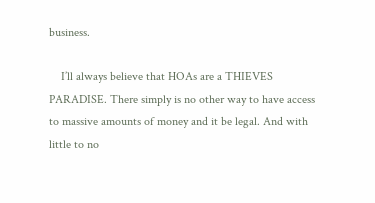business.

    I’ll always believe that HOAs are a THIEVES PARADISE. There simply is no other way to have access to massive amounts of money and it be legal. And with little to no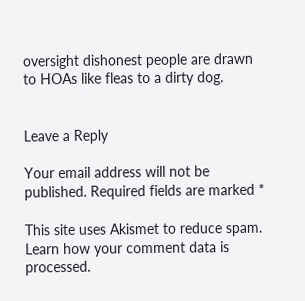oversight dishonest people are drawn to HOAs like fleas to a dirty dog.


Leave a Reply

Your email address will not be published. Required fields are marked *

This site uses Akismet to reduce spam. Learn how your comment data is processed.